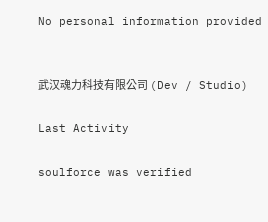No personal information provided


武汉魂力科技有限公司 (Dev / Studio)

Last Activity

soulforce was verified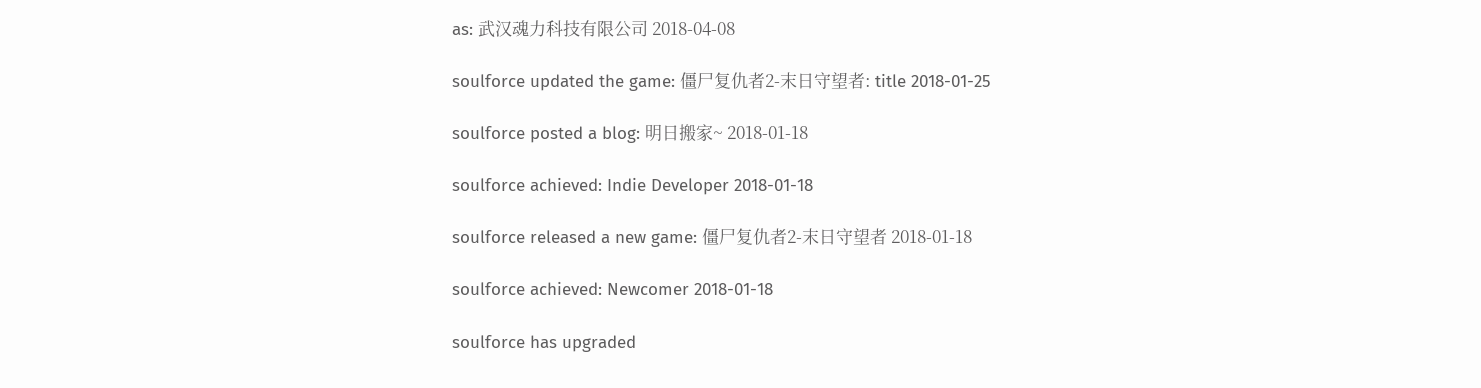as: 武汉魂力科技有限公司 2018-04-08

soulforce updated the game: 僵尸复仇者2-末日守望者: title 2018-01-25

soulforce posted a blog: 明日搬家~ 2018-01-18

soulforce achieved: Indie Developer 2018-01-18

soulforce released a new game: 僵尸复仇者2-末日守望者 2018-01-18

soulforce achieved: Newcomer 2018-01-18

soulforce has upgraded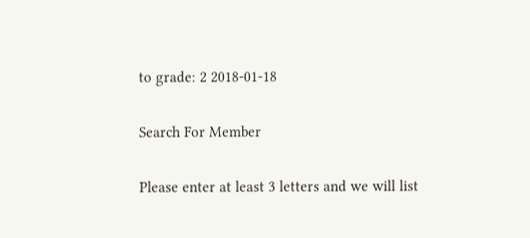to grade: 2 2018-01-18

Search For Member

Please enter at least 3 letters and we will list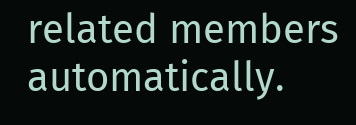related members automatically.